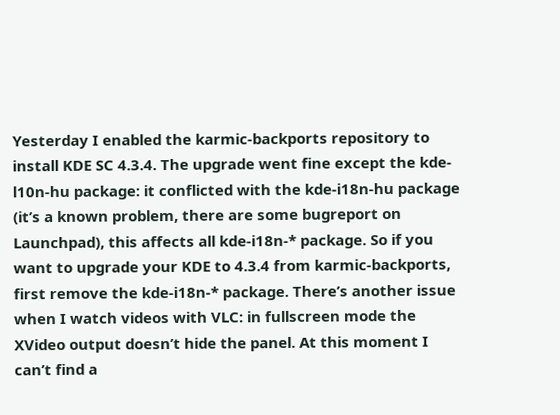Yesterday I enabled the karmic-backports repository to install KDE SC 4.3.4. The upgrade went fine except the kde-l10n-hu package: it conflicted with the kde-i18n-hu package (it’s a known problem, there are some bugreport on Launchpad), this affects all kde-i18n-* package. So if you want to upgrade your KDE to 4.3.4 from karmic-backports, first remove the kde-i18n-* package. There’s another issue when I watch videos with VLC: in fullscreen mode the XVideo output doesn’t hide the panel. At this moment I can’t find a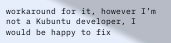workaround for it, however I’m not a Kubuntu developer, I would be happy to fix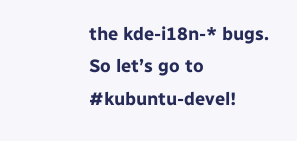the kde-i18n-* bugs. So let’s go to #kubuntu-devel!